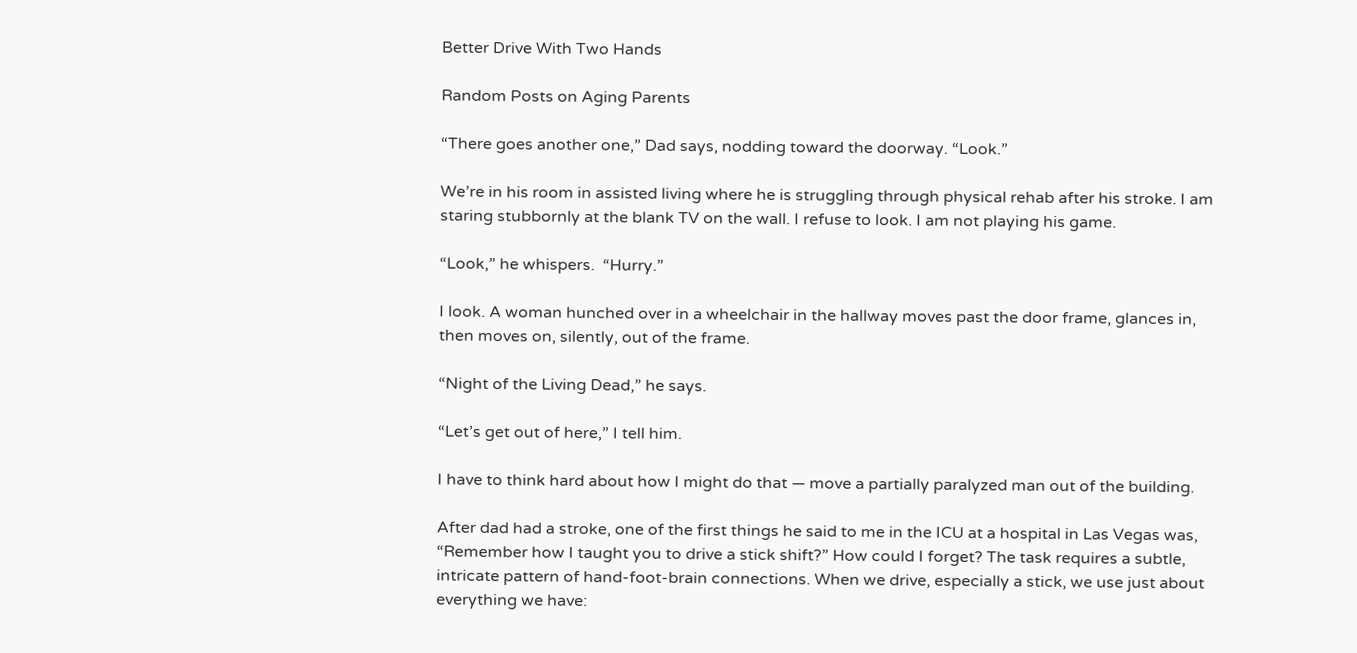Better Drive With Two Hands

Random Posts on Aging Parents

“There goes another one,” Dad says, nodding toward the doorway. “Look.”

We’re in his room in assisted living where he is struggling through physical rehab after his stroke. I am staring stubbornly at the blank TV on the wall. I refuse to look. I am not playing his game.

“Look,” he whispers.  “Hurry.”

I look. A woman hunched over in a wheelchair in the hallway moves past the door frame, glances in, then moves on, silently, out of the frame.

“Night of the Living Dead,” he says.

“Let’s get out of here,” I tell him.

I have to think hard about how I might do that — move a partially paralyzed man out of the building.

After dad had a stroke, one of the first things he said to me in the ICU at a hospital in Las Vegas was, “Remember how I taught you to drive a stick shift?” How could I forget? The task requires a subtle, intricate pattern of hand-foot-brain connections. When we drive, especially a stick, we use just about everything we have: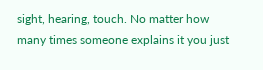sight, hearing, touch. No matter how many times someone explains it you just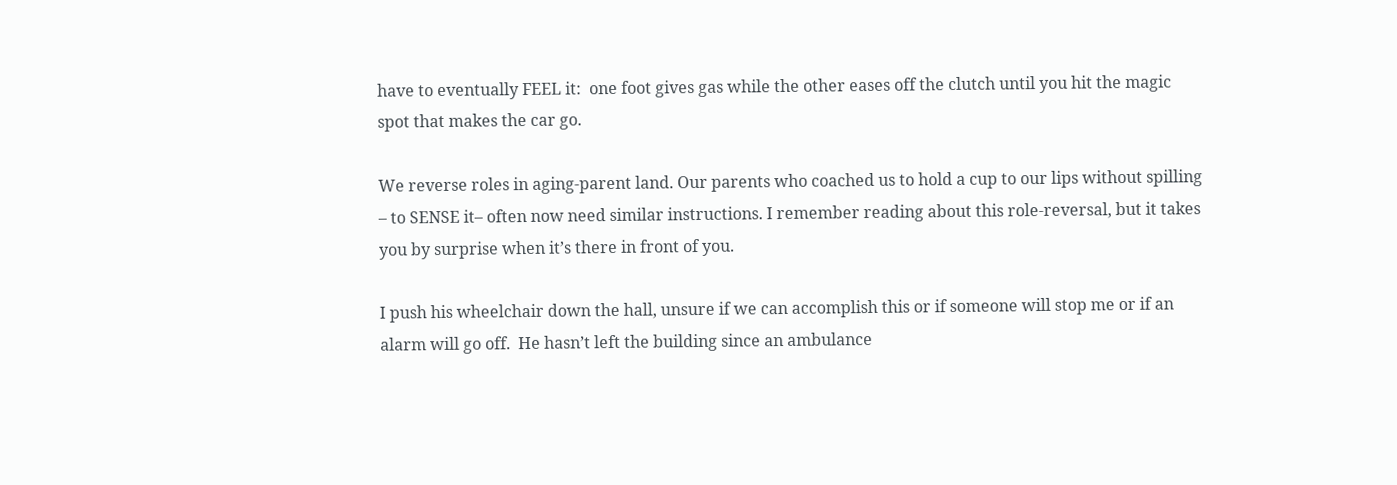have to eventually FEEL it:  one foot gives gas while the other eases off the clutch until you hit the magic spot that makes the car go.

We reverse roles in aging-parent land. Our parents who coached us to hold a cup to our lips without spilling – to SENSE it– often now need similar instructions. I remember reading about this role-reversal, but it takes you by surprise when it’s there in front of you.

I push his wheelchair down the hall, unsure if we can accomplish this or if someone will stop me or if an alarm will go off.  He hasn’t left the building since an ambulance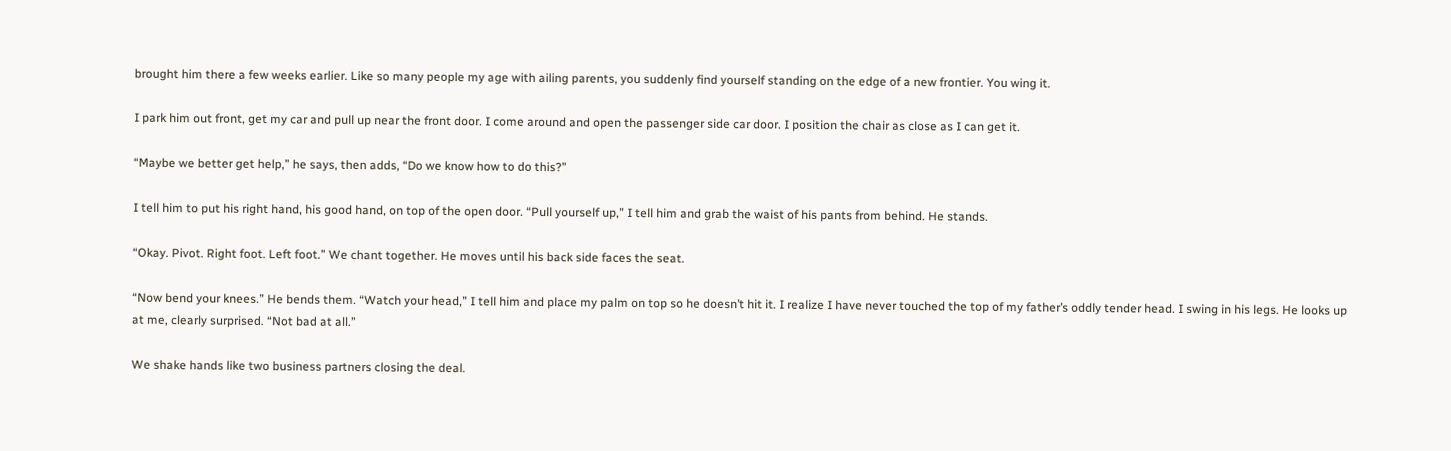brought him there a few weeks earlier. Like so many people my age with ailing parents, you suddenly find yourself standing on the edge of a new frontier. You wing it.

I park him out front, get my car and pull up near the front door. I come around and open the passenger side car door. I position the chair as close as I can get it.

“Maybe we better get help,” he says, then adds, “Do we know how to do this?”

I tell him to put his right hand, his good hand, on top of the open door. “Pull yourself up,” I tell him and grab the waist of his pants from behind. He stands.

“Okay. Pivot. Right foot. Left foot.” We chant together. He moves until his back side faces the seat.

“Now bend your knees.” He bends them. “Watch your head,” I tell him and place my palm on top so he doesn’t hit it. I realize I have never touched the top of my father’s oddly tender head. I swing in his legs. He looks up at me, clearly surprised. “Not bad at all.”

We shake hands like two business partners closing the deal.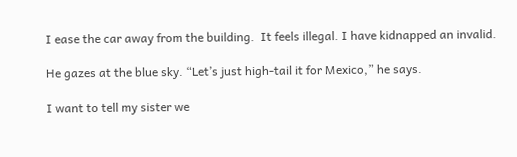I ease the car away from the building.  It feels illegal. I have kidnapped an invalid.

He gazes at the blue sky. “Let’s just high-tail it for Mexico,” he says.

I want to tell my sister we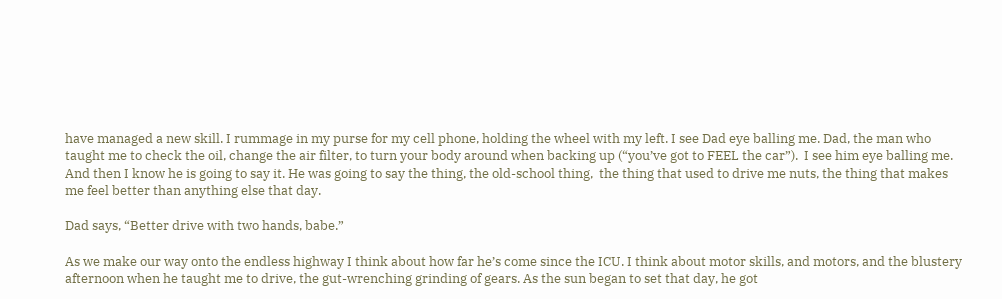have managed a new skill. I rummage in my purse for my cell phone, holding the wheel with my left. I see Dad eye balling me. Dad, the man who taught me to check the oil, change the air filter, to turn your body around when backing up (“you’ve got to FEEL the car”).  I see him eye balling me. And then I know he is going to say it. He was going to say the thing, the old-school thing,  the thing that used to drive me nuts, the thing that makes me feel better than anything else that day.

Dad says, “Better drive with two hands, babe.”

As we make our way onto the endless highway I think about how far he’s come since the ICU. I think about motor skills, and motors, and the blustery afternoon when he taught me to drive, the gut-wrenching grinding of gears. As the sun began to set that day, he got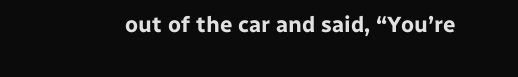out of the car and said, “You’re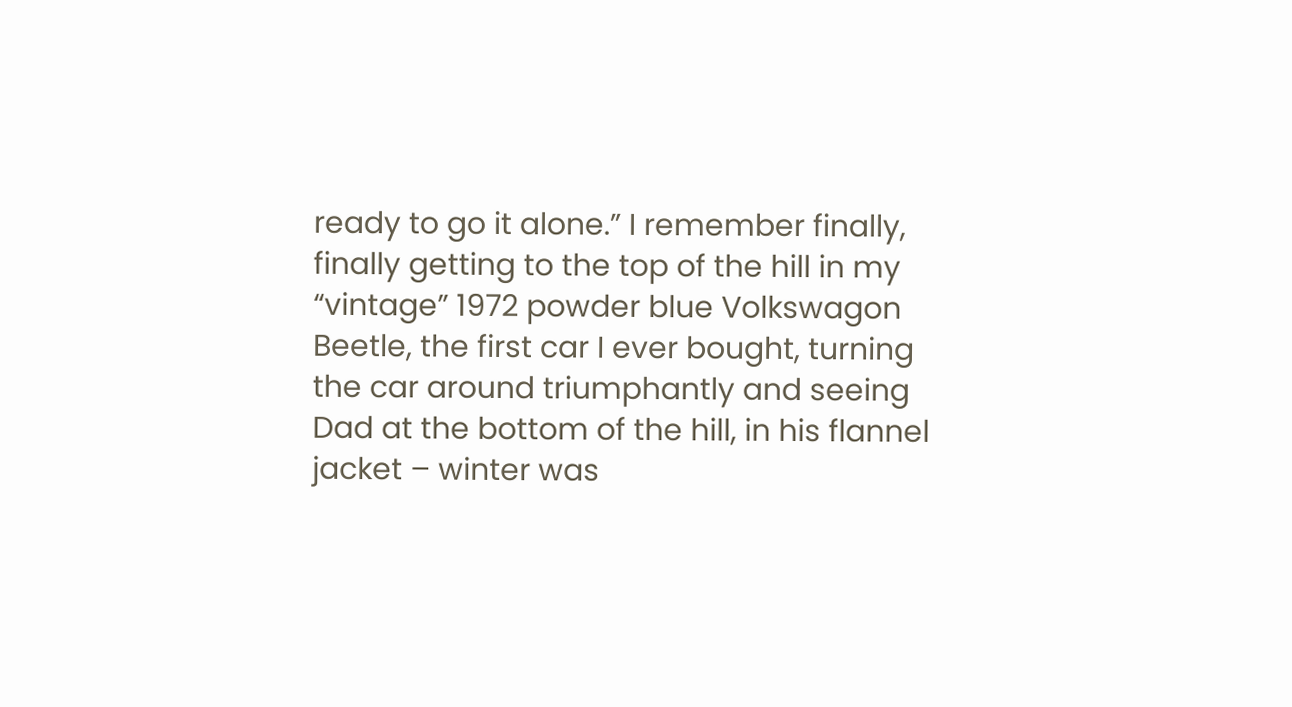ready to go it alone.” I remember finally, finally getting to the top of the hill in my “vintage” 1972 powder blue Volkswagon Beetle, the first car I ever bought, turning the car around triumphantly and seeing Dad at the bottom of the hill, in his flannel jacket – winter was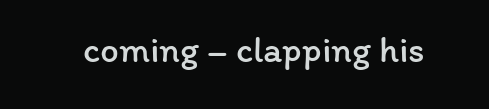coming – clapping his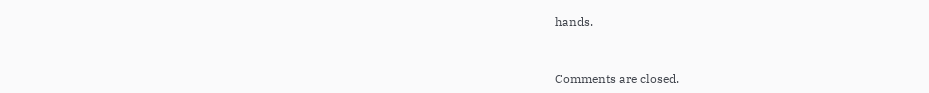hands.


Comments are closed.